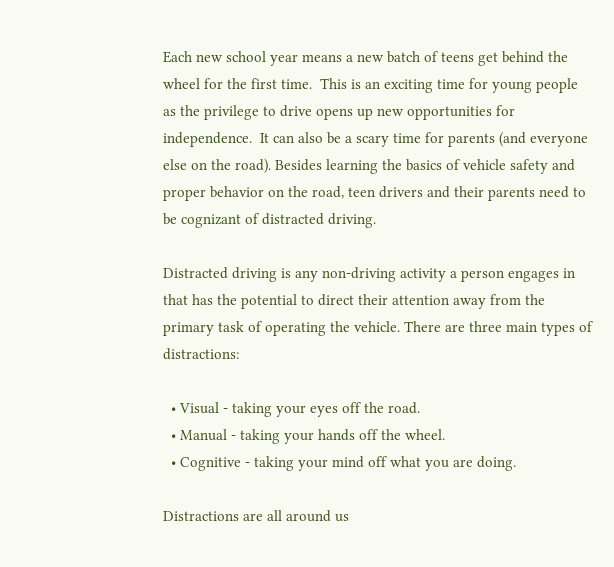Each new school year means a new batch of teens get behind the wheel for the first time.  This is an exciting time for young people as the privilege to drive opens up new opportunities for independence.  It can also be a scary time for parents (and everyone else on the road). Besides learning the basics of vehicle safety and proper behavior on the road, teen drivers and their parents need to be cognizant of distracted driving.

Distracted driving is any non-driving activity a person engages in that has the potential to direct their attention away from the primary task of operating the vehicle. There are three main types of distractions:

  • Visual - taking your eyes off the road.
  • Manual - taking your hands off the wheel.
  • Cognitive - taking your mind off what you are doing.

Distractions are all around us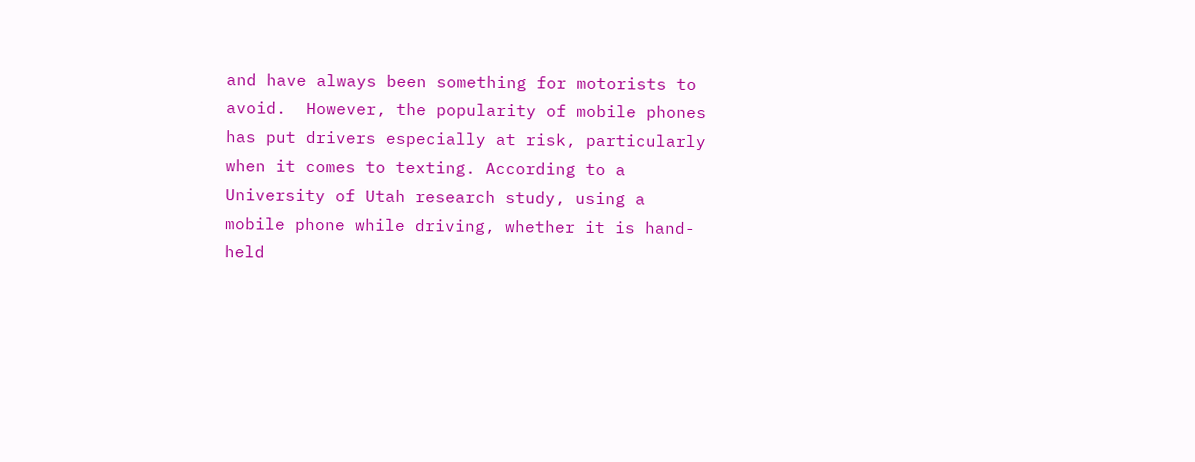and have always been something for motorists to avoid.  However, the popularity of mobile phones has put drivers especially at risk, particularly when it comes to texting. According to a University of Utah research study, using a mobile phone while driving, whether it is hand-held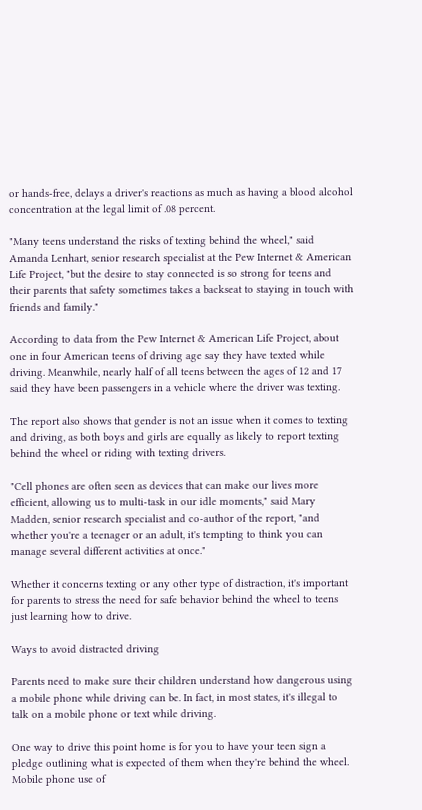or hands-free, delays a driver's reactions as much as having a blood alcohol concentration at the legal limit of .08 percent.

"Many teens understand the risks of texting behind the wheel," said Amanda Lenhart, senior research specialist at the Pew Internet & American Life Project, "but the desire to stay connected is so strong for teens and their parents that safety sometimes takes a backseat to staying in touch with friends and family."

According to data from the Pew Internet & American Life Project, about one in four American teens of driving age say they have texted while driving. Meanwhile, nearly half of all teens between the ages of 12 and 17 said they have been passengers in a vehicle where the driver was texting.

The report also shows that gender is not an issue when it comes to texting and driving, as both boys and girls are equally as likely to report texting behind the wheel or riding with texting drivers.

"Cell phones are often seen as devices that can make our lives more efficient, allowing us to multi-task in our idle moments," said Mary Madden, senior research specialist and co-author of the report, "and whether you're a teenager or an adult, it's tempting to think you can manage several different activities at once."

Whether it concerns texting or any other type of distraction, it's important for parents to stress the need for safe behavior behind the wheel to teens just learning how to drive.

Ways to avoid distracted driving

Parents need to make sure their children understand how dangerous using a mobile phone while driving can be. In fact, in most states, it's illegal to talk on a mobile phone or text while driving.

One way to drive this point home is for you to have your teen sign a pledge outlining what is expected of them when they're behind the wheel. Mobile phone use of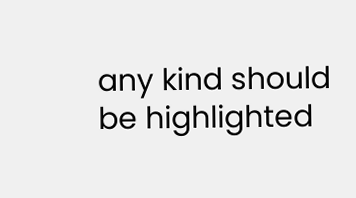any kind should be highlighted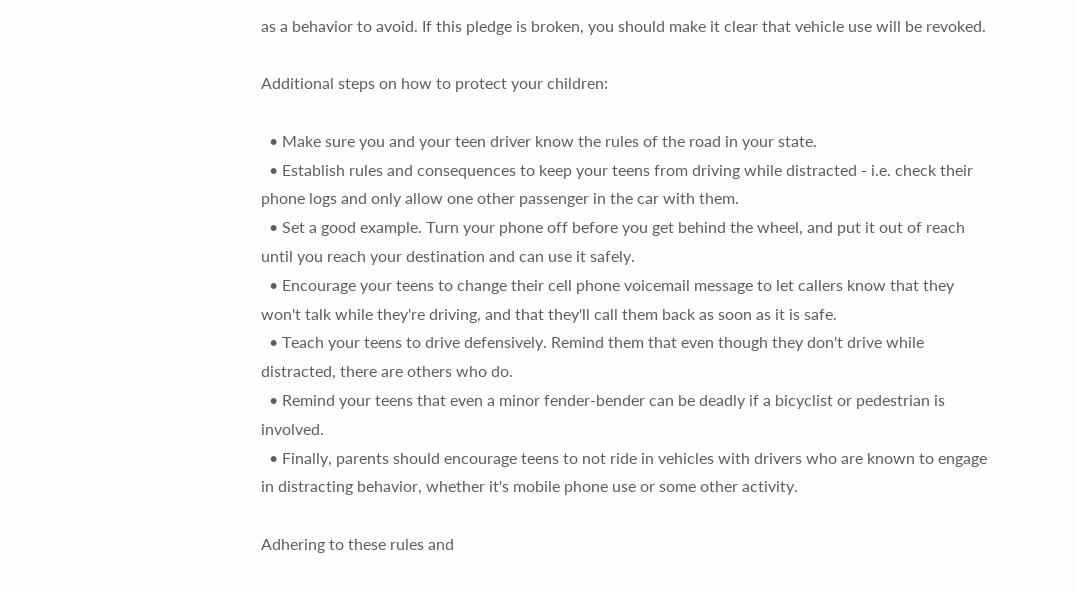as a behavior to avoid. If this pledge is broken, you should make it clear that vehicle use will be revoked.

Additional steps on how to protect your children:

  • Make sure you and your teen driver know the rules of the road in your state.
  • Establish rules and consequences to keep your teens from driving while distracted - i.e. check their phone logs and only allow one other passenger in the car with them.
  • Set a good example. Turn your phone off before you get behind the wheel, and put it out of reach until you reach your destination and can use it safely.
  • Encourage your teens to change their cell phone voicemail message to let callers know that they won't talk while they're driving, and that they'll call them back as soon as it is safe.
  • Teach your teens to drive defensively. Remind them that even though they don't drive while distracted, there are others who do.
  • Remind your teens that even a minor fender-bender can be deadly if a bicyclist or pedestrian is involved.
  • Finally, parents should encourage teens to not ride in vehicles with drivers who are known to engage in distracting behavior, whether it's mobile phone use or some other activity.

Adhering to these rules and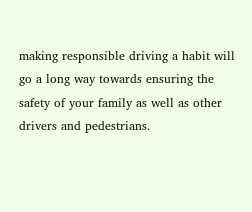making responsible driving a habit will go a long way towards ensuring the safety of your family as well as other drivers and pedestrians.